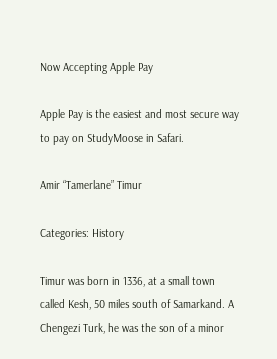Now Accepting Apple Pay

Apple Pay is the easiest and most secure way to pay on StudyMoose in Safari.

Amir “Tamerlane” Timur

Categories: History

Timur was born in 1336, at a small town called Kesh, 50 miles south of Samarkand. A Chengezi Turk, he was the son of a minor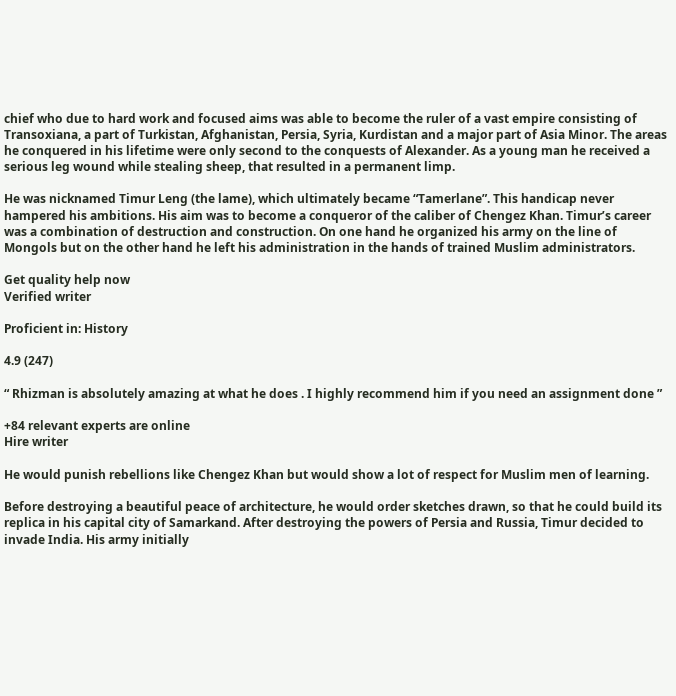chief who due to hard work and focused aims was able to become the ruler of a vast empire consisting of Transoxiana, a part of Turkistan, Afghanistan, Persia, Syria, Kurdistan and a major part of Asia Minor. The areas he conquered in his lifetime were only second to the conquests of Alexander. As a young man he received a serious leg wound while stealing sheep, that resulted in a permanent limp.

He was nicknamed Timur Leng (the lame), which ultimately became “Tamerlane”. This handicap never hampered his ambitions. His aim was to become a conqueror of the caliber of Chengez Khan. Timur’s career was a combination of destruction and construction. On one hand he organized his army on the line of Mongols but on the other hand he left his administration in the hands of trained Muslim administrators.

Get quality help now
Verified writer

Proficient in: History

4.9 (247)

“ Rhizman is absolutely amazing at what he does . I highly recommend him if you need an assignment done ”

+84 relevant experts are online
Hire writer

He would punish rebellions like Chengez Khan but would show a lot of respect for Muslim men of learning.

Before destroying a beautiful peace of architecture, he would order sketches drawn, so that he could build its replica in his capital city of Samarkand. After destroying the powers of Persia and Russia, Timur decided to invade India. His army initially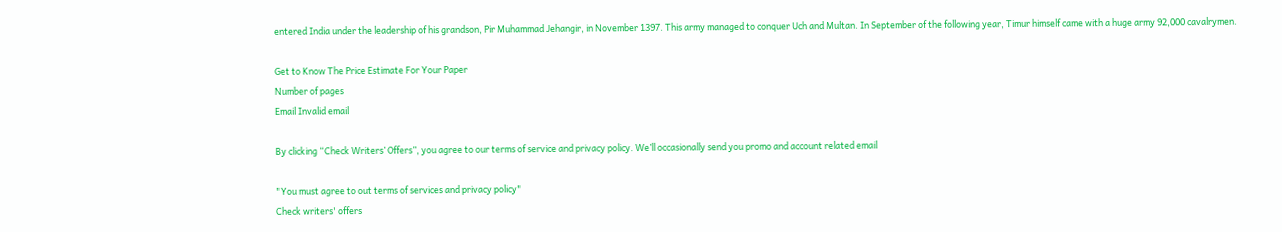entered India under the leadership of his grandson, Pir Muhammad Jehangir, in November 1397. This army managed to conquer Uch and Multan. In September of the following year, Timur himself came with a huge army 92,000 cavalrymen.

Get to Know The Price Estimate For Your Paper
Number of pages
Email Invalid email

By clicking “Check Writers’ Offers”, you agree to our terms of service and privacy policy. We’ll occasionally send you promo and account related email

"You must agree to out terms of services and privacy policy"
Check writers' offers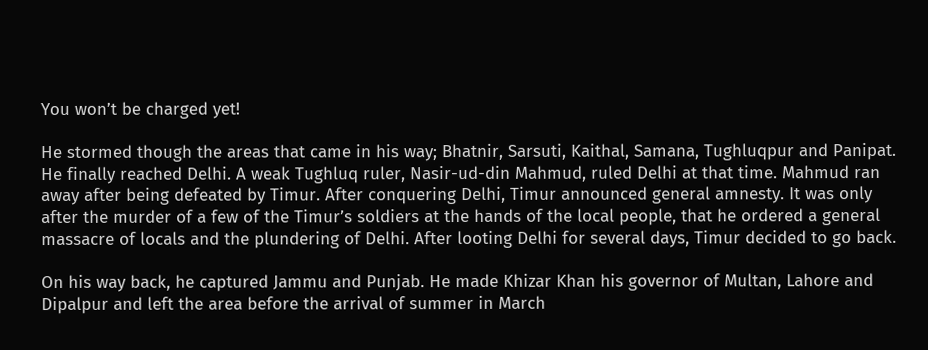You won’t be charged yet!

He stormed though the areas that came in his way; Bhatnir, Sarsuti, Kaithal, Samana, Tughluqpur and Panipat. He finally reached Delhi. A weak Tughluq ruler, Nasir-ud-din Mahmud, ruled Delhi at that time. Mahmud ran away after being defeated by Timur. After conquering Delhi, Timur announced general amnesty. It was only after the murder of a few of the Timur’s soldiers at the hands of the local people, that he ordered a general massacre of locals and the plundering of Delhi. After looting Delhi for several days, Timur decided to go back.

On his way back, he captured Jammu and Punjab. He made Khizar Khan his governor of Multan, Lahore and Dipalpur and left the area before the arrival of summer in March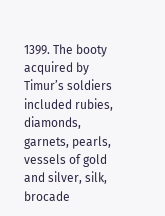1399. The booty acquired by Timur’s soldiers included rubies, diamonds, garnets, pearls, vessels of gold and silver, silk, brocade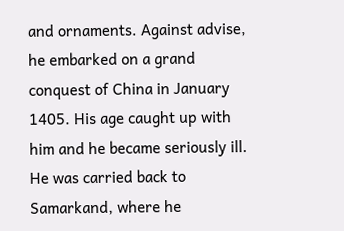and ornaments. Against advise, he embarked on a grand conquest of China in January 1405. His age caught up with him and he became seriously ill. He was carried back to Samarkand, where he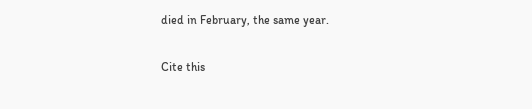died in February, the same year.

Cite this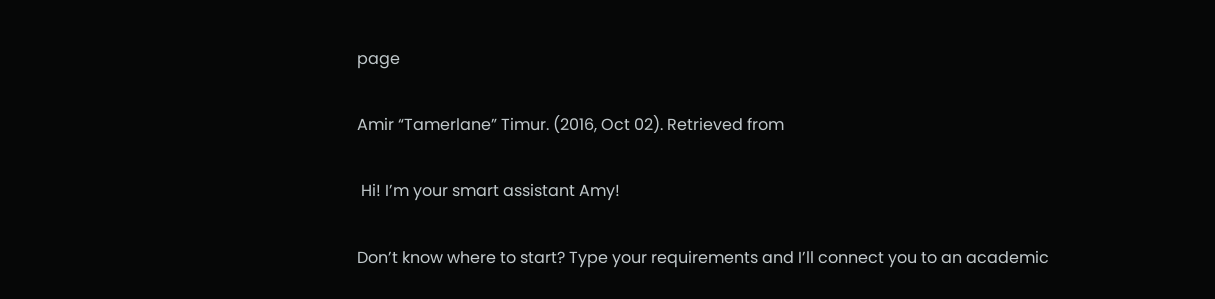page

Amir “Tamerlane” Timur. (2016, Oct 02). Retrieved from

 Hi! I’m your smart assistant Amy!

Don’t know where to start? Type your requirements and I’ll connect you to an academic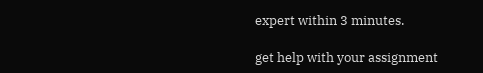expert within 3 minutes.

get help with your assignment